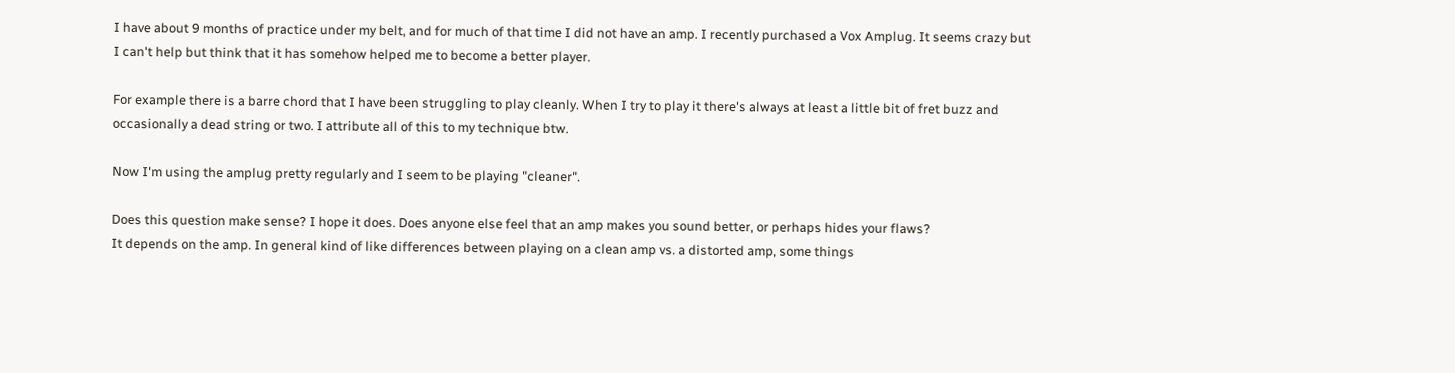I have about 9 months of practice under my belt, and for much of that time I did not have an amp. I recently purchased a Vox Amplug. It seems crazy but I can't help but think that it has somehow helped me to become a better player.

For example there is a barre chord that I have been struggling to play cleanly. When I try to play it there's always at least a little bit of fret buzz and occasionally a dead string or two. I attribute all of this to my technique btw.

Now I'm using the amplug pretty regularly and I seem to be playing "cleaner".

Does this question make sense? I hope it does. Does anyone else feel that an amp makes you sound better, or perhaps hides your flaws?
It depends on the amp. In general kind of like differences between playing on a clean amp vs. a distorted amp, some things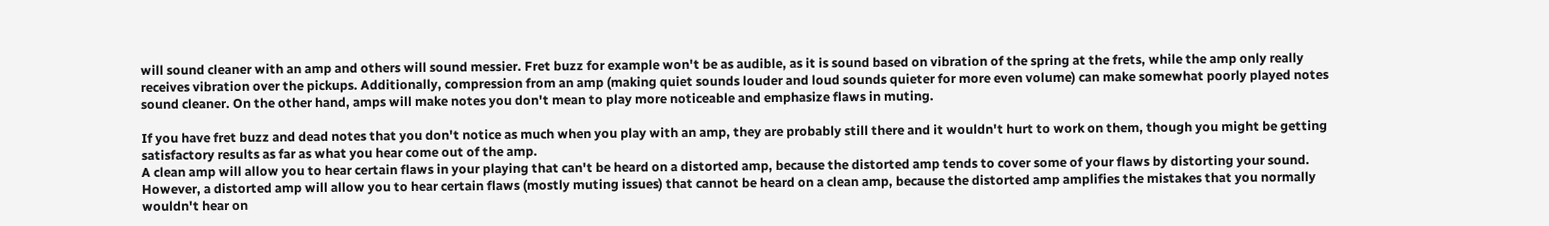will sound cleaner with an amp and others will sound messier. Fret buzz for example won't be as audible, as it is sound based on vibration of the spring at the frets, while the amp only really receives vibration over the pickups. Additionally, compression from an amp (making quiet sounds louder and loud sounds quieter for more even volume) can make somewhat poorly played notes sound cleaner. On the other hand, amps will make notes you don't mean to play more noticeable and emphasize flaws in muting.

If you have fret buzz and dead notes that you don't notice as much when you play with an amp, they are probably still there and it wouldn't hurt to work on them, though you might be getting satisfactory results as far as what you hear come out of the amp.
A clean amp will allow you to hear certain flaws in your playing that can't be heard on a distorted amp, because the distorted amp tends to cover some of your flaws by distorting your sound. However, a distorted amp will allow you to hear certain flaws (mostly muting issues) that cannot be heard on a clean amp, because the distorted amp amplifies the mistakes that you normally wouldn't hear on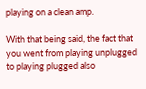playing on a clean amp.

With that being said, the fact that you went from playing unplugged to playing plugged also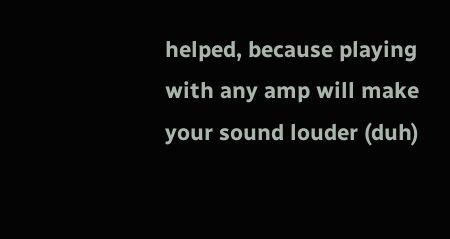helped, because playing with any amp will make your sound louder (duh)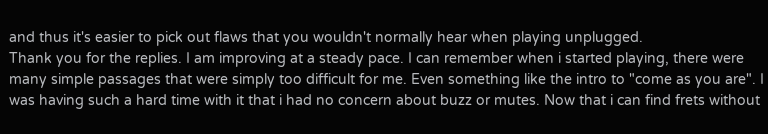and thus it's easier to pick out flaws that you wouldn't normally hear when playing unplugged.
Thank you for the replies. I am improving at a steady pace. I can remember when i started playing, there were many simple passages that were simply too difficult for me. Even something like the intro to "come as you are". I was having such a hard time with it that i had no concern about buzz or mutes. Now that i can find frets without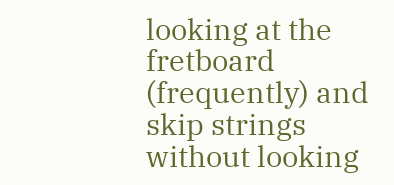looking at the fretboard (frequently) and skip strings without looking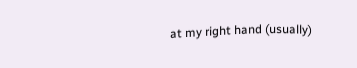at my right hand (usually)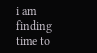i am finding time to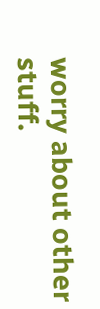worry about other stuff.